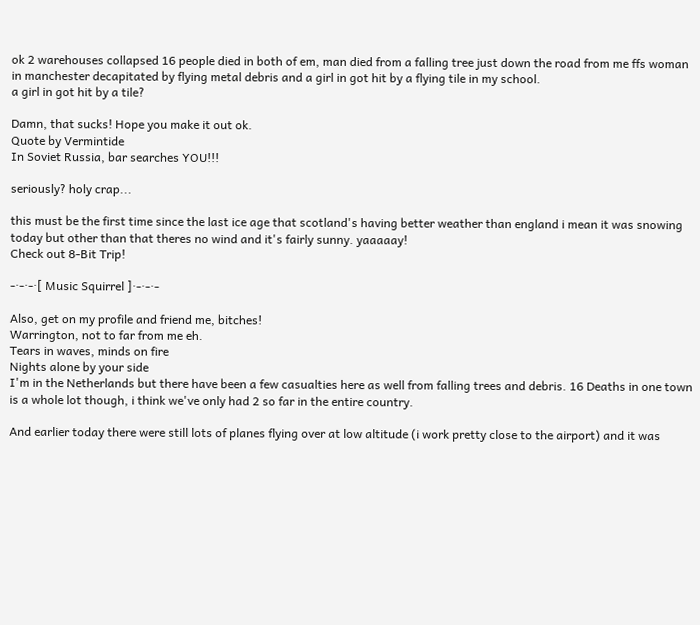ok 2 warehouses collapsed 16 people died in both of em, man died from a falling tree just down the road from me ffs woman in manchester decapitated by flying metal debris and a girl in got hit by a flying tile in my school.
a girl in got hit by a tile?

Damn, that sucks! Hope you make it out ok.
Quote by Vermintide
In Soviet Russia, bar searches YOU!!!

seriously? holy crap...

this must be the first time since the last ice age that scotland's having better weather than england i mean it was snowing today but other than that theres no wind and it's fairly sunny. yaaaaay!
Check out 8-Bit Trip!

-·-·-·[ Music Squirrel ]·-·-·-

Also, get on my profile and friend me, bitches!
Warrington, not to far from me eh.
Tears in waves, minds on fire
Nights alone by your side
I'm in the Netherlands but there have been a few casualties here as well from falling trees and debris. 16 Deaths in one town is a whole lot though, i think we've only had 2 so far in the entire country.

And earlier today there were still lots of planes flying over at low altitude (i work pretty close to the airport) and it was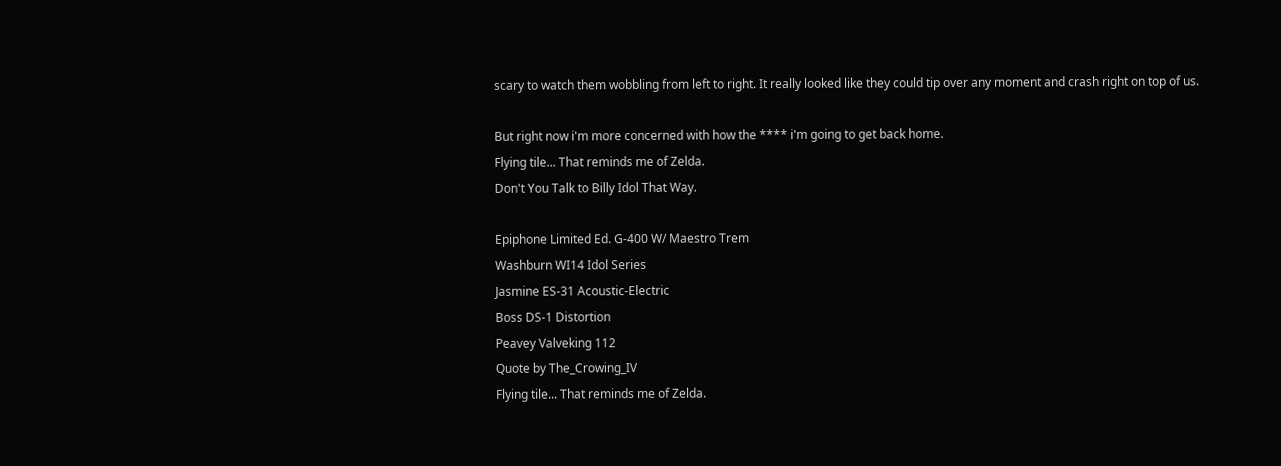scary to watch them wobbling from left to right. It really looked like they could tip over any moment and crash right on top of us.

But right now i'm more concerned with how the **** i'm going to get back home.
Flying tile... That reminds me of Zelda.
Don't You Talk to Billy Idol That Way.

Epiphone Limited Ed. G-400 W/ Maestro Trem
Washburn WI14 Idol Series
Jasmine ES-31 Acoustic-Electric
Boss DS-1 Distortion
Peavey Valveking 112
Quote by The_Crowing_IV
Flying tile... That reminds me of Zelda.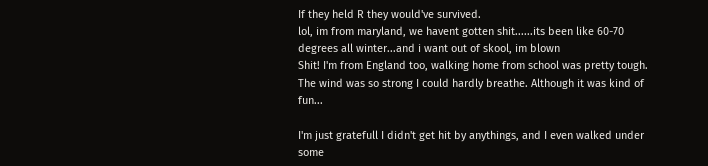If they held R they would've survived.
lol, im from maryland, we havent gotten shit......its been like 60-70 degrees all winter...and i want out of skool, im blown
Shit! I'm from England too, walking home from school was pretty tough. The wind was so strong I could hardly breathe. Although it was kind of fun...

I'm just gratefull I didn't get hit by anythings, and I even walked under some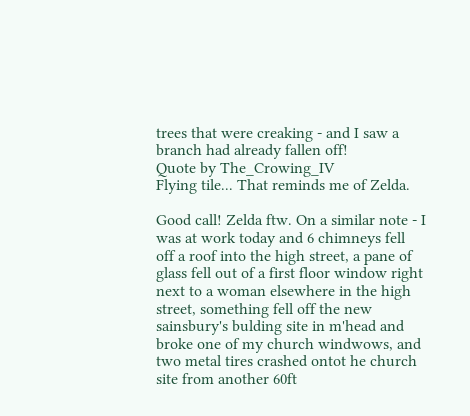trees that were creaking - and I saw a branch had already fallen off!
Quote by The_Crowing_IV
Flying tile... That reminds me of Zelda.

Good call! Zelda ftw. On a similar note - I was at work today and 6 chimneys fell off a roof into the high street, a pane of glass fell out of a first floor window right next to a woman elsewhere in the high street, something fell off the new sainsbury's bulding site in m'head and broke one of my church windwows, and two metal tires crashed ontot he church site from another 60ft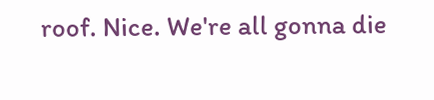roof. Nice. We're all gonna die